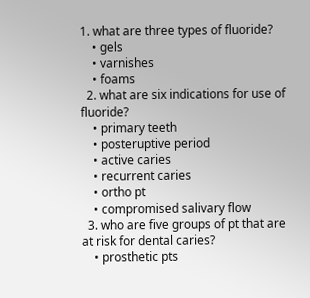1. what are three types of fluoride?
    • gels
    • varnishes
    • foams
  2. what are six indications for use of fluoride?
    • primary teeth
    • posteruptive period
    • active caries
    • recurrent caries
    • ortho pt
    • compromised salivary flow
  3. who are five groups of pt that are at risk for dental caries?
    • prosthetic pts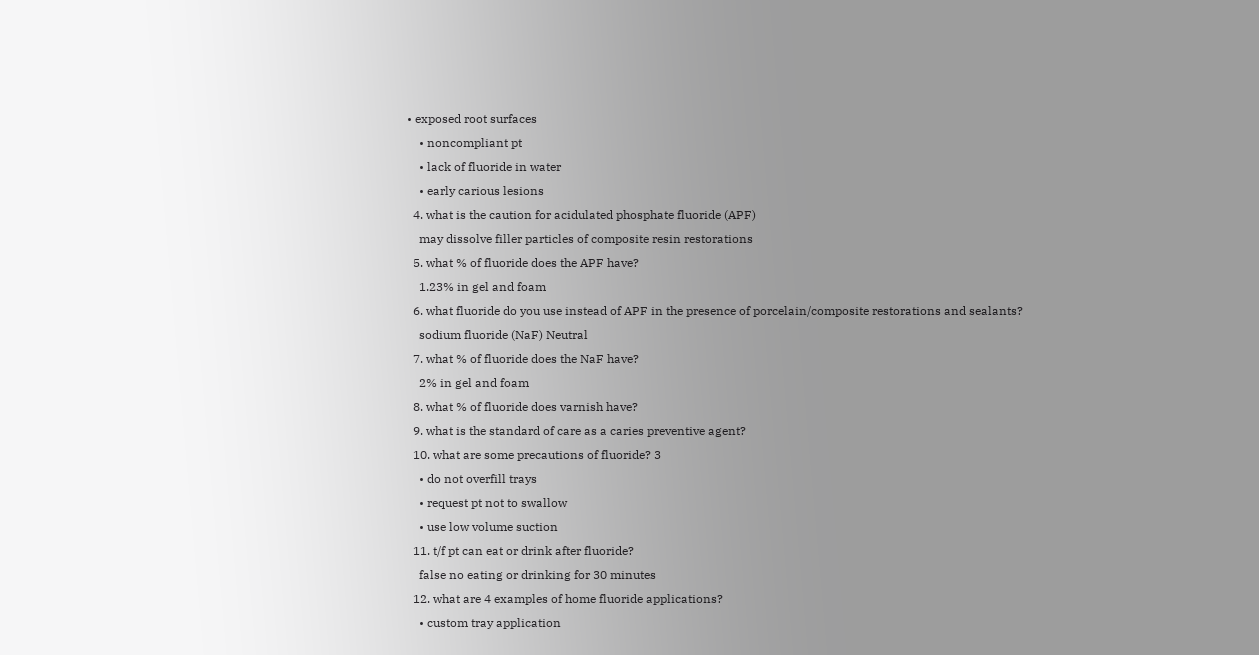• exposed root surfaces
    • noncompliant pt
    • lack of fluoride in water
    • early carious lesions
  4. what is the caution for acidulated phosphate fluoride (APF)
    may dissolve filler particles of composite resin restorations
  5. what % of fluoride does the APF have?
    1.23% in gel and foam
  6. what fluoride do you use instead of APF in the presence of porcelain/composite restorations and sealants?
    sodium fluoride (NaF) Neutral
  7. what % of fluoride does the NaF have?
    2% in gel and foam
  8. what % of fluoride does varnish have?
  9. what is the standard of care as a caries preventive agent?
  10. what are some precautions of fluoride? 3
    • do not overfill trays
    • request pt not to swallow
    • use low volume suction
  11. t/f pt can eat or drink after fluoride?
    false no eating or drinking for 30 minutes
  12. what are 4 examples of home fluoride applications?
    • custom tray application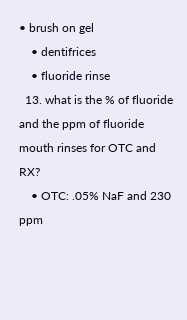• brush on gel
    • dentifrices
    • fluoride rinse
  13. what is the % of fluoride and the ppm of fluoride mouth rinses for OTC and RX?
    • OTC: .05% NaF and 230 ppm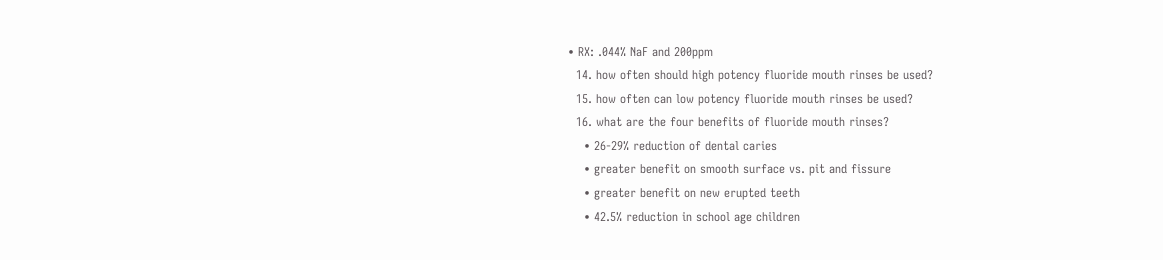• RX: .044% NaF and 200ppm
  14. how often should high potency fluoride mouth rinses be used?
  15. how often can low potency fluoride mouth rinses be used?
  16. what are the four benefits of fluoride mouth rinses?
    • 26-29% reduction of dental caries
    • greater benefit on smooth surface vs. pit and fissure
    • greater benefit on new erupted teeth
    • 42.5% reduction in school age children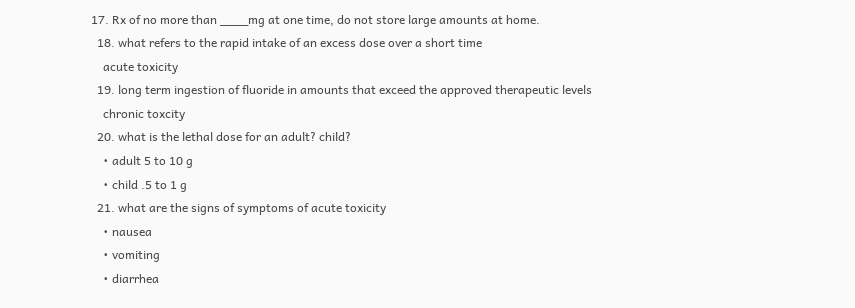17. Rx of no more than ____mg at one time, do not store large amounts at home.
  18. what refers to the rapid intake of an excess dose over a short time
    acute toxicity
  19. long term ingestion of fluoride in amounts that exceed the approved therapeutic levels
    chronic toxcity
  20. what is the lethal dose for an adult? child?
    • adult 5 to 10 g
    • child .5 to 1 g
  21. what are the signs of symptoms of acute toxicity
    • nausea
    • vomiting
    • diarrhea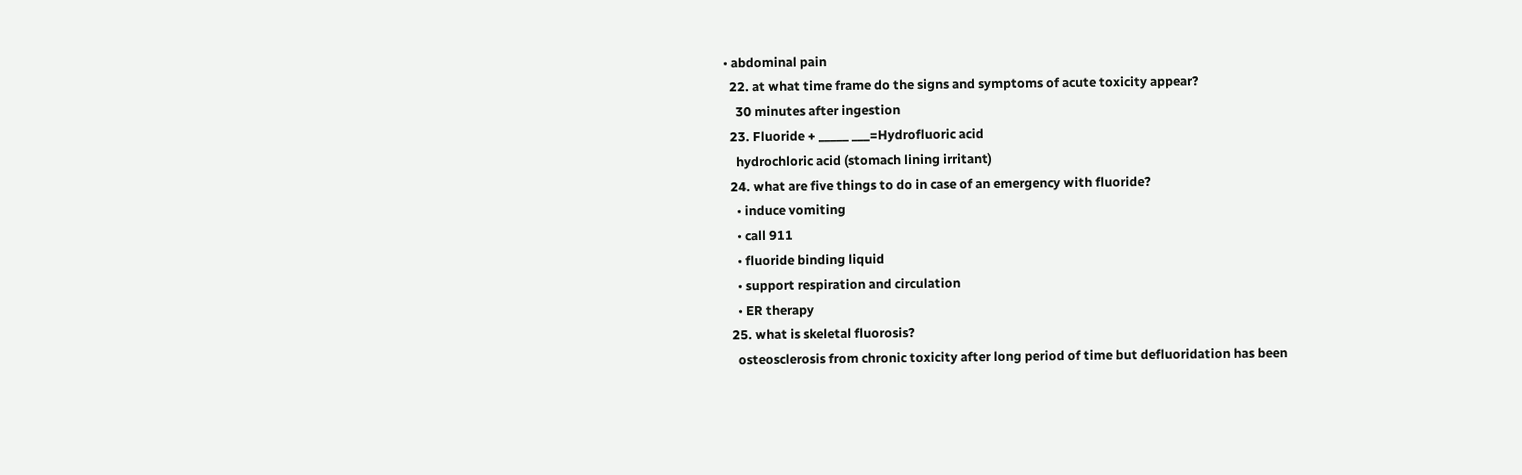• abdominal pain
  22. at what time frame do the signs and symptoms of acute toxicity appear?
    30 minutes after ingestion
  23. Fluoride + _____ ___=Hydrofluoric acid
    hydrochloric acid (stomach lining irritant)
  24. what are five things to do in case of an emergency with fluoride?
    • induce vomiting
    • call 911
    • fluoride binding liquid
    • support respiration and circulation
    • ER therapy
  25. what is skeletal fluorosis?
    osteosclerosis from chronic toxicity after long period of time but defluoridation has been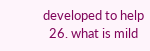developed to help
  26. what is mild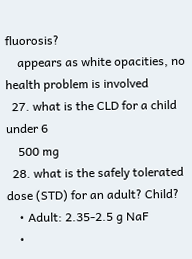fluorosis?
    appears as white opacities, no health problem is involved
  27. what is the CLD for a child under 6
    500 mg
  28. what is the safely tolerated dose (STD) for an adult? Child?
    • Adult: 2.35-2.5 g NaF
    •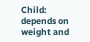Child: depends on weight and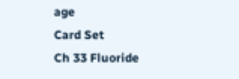age
Card Set
Ch 33 Fluoride